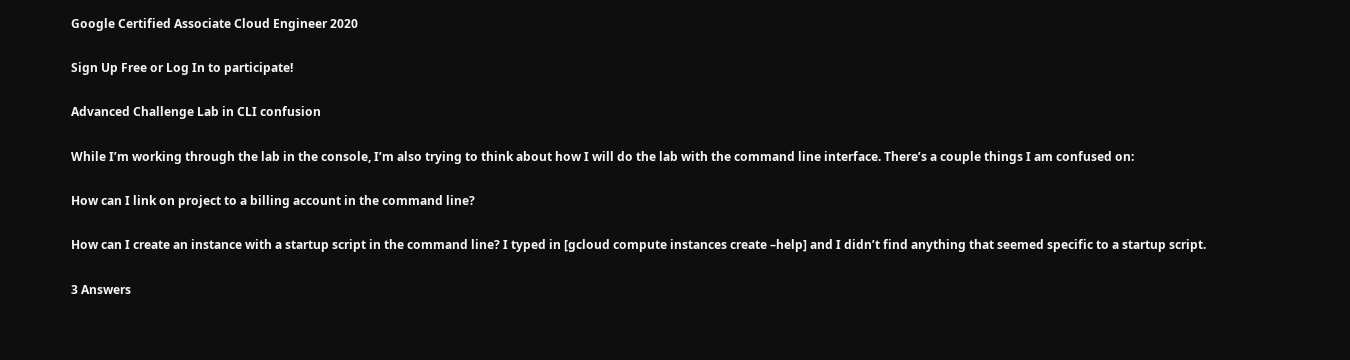Google Certified Associate Cloud Engineer 2020

Sign Up Free or Log In to participate!

Advanced Challenge Lab in CLI confusion

While I’m working through the lab in the console, I’m also trying to think about how I will do the lab with the command line interface. There’s a couple things I am confused on:

How can I link on project to a billing account in the command line?

How can I create an instance with a startup script in the command line? I typed in [gcloud compute instances create –help] and I didn’t find anything that seemed specific to a startup script.

3 Answers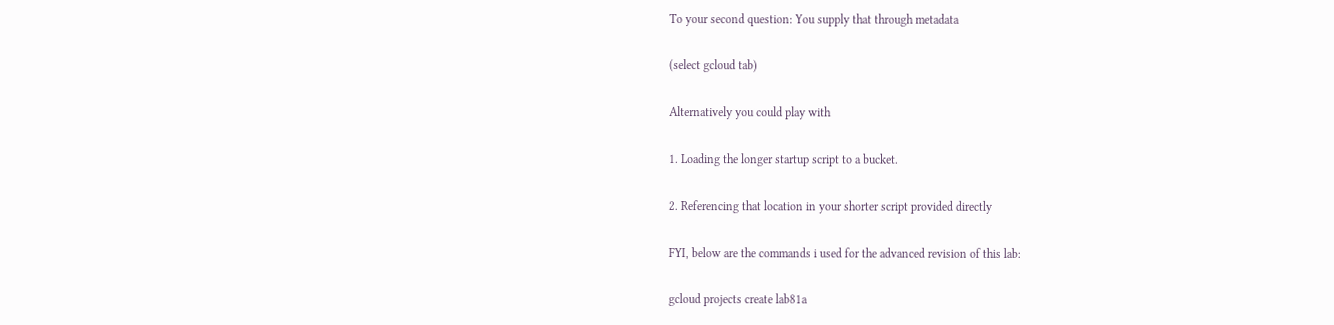To your second question: You supply that through metadata

(select gcloud tab)

Alternatively you could play with

1. Loading the longer startup script to a bucket.

2. Referencing that location in your shorter script provided directly

FYI, below are the commands i used for the advanced revision of this lab:

gcloud projects create lab81a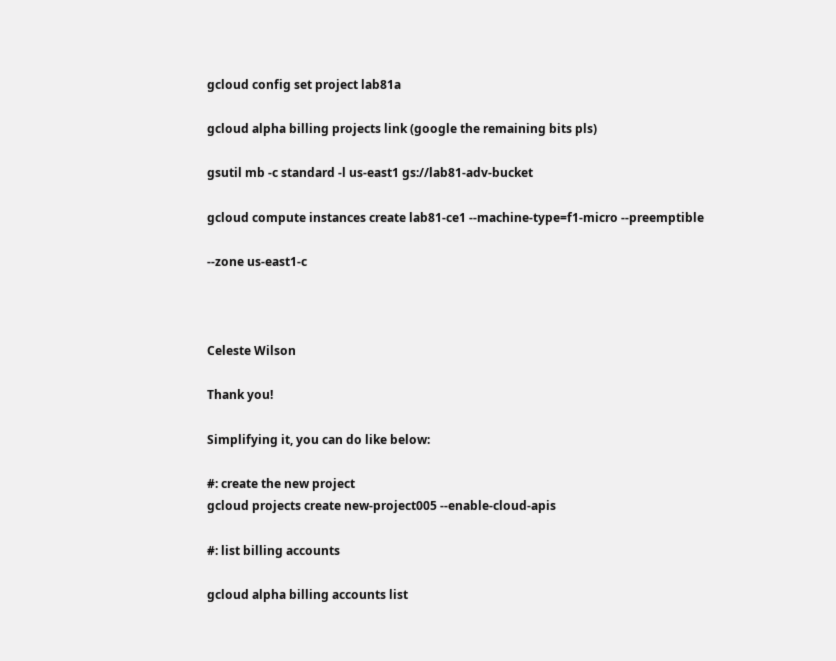gcloud config set project lab81a

gcloud alpha billing projects link (google the remaining bits pls)

gsutil mb -c standard -l us-east1 gs://lab81-adv-bucket

gcloud compute instances create lab81-ce1 --machine-type=f1-micro --preemptible

--zone us-east1-c



Celeste Wilson

Thank you!

Simplifying it, you can do like below:

#: create the new project
gcloud projects create new-project005 --enable-cloud-apis

#: list billing accounts

gcloud alpha billing accounts list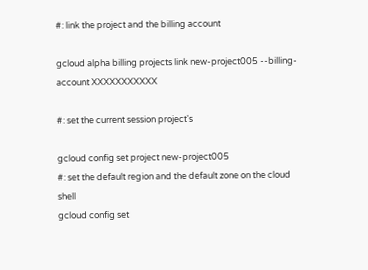#: link the project and the billing account

gcloud alpha billing projects link new-project005 --billing-account XXXXXXXXXXX

#: set the current session project's

gcloud config set project new-project005
#: set the default region and the default zone on the cloud shell
gcloud config set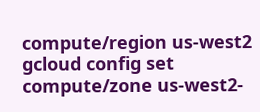compute/region us-west2
gcloud config set compute/zone us-west2-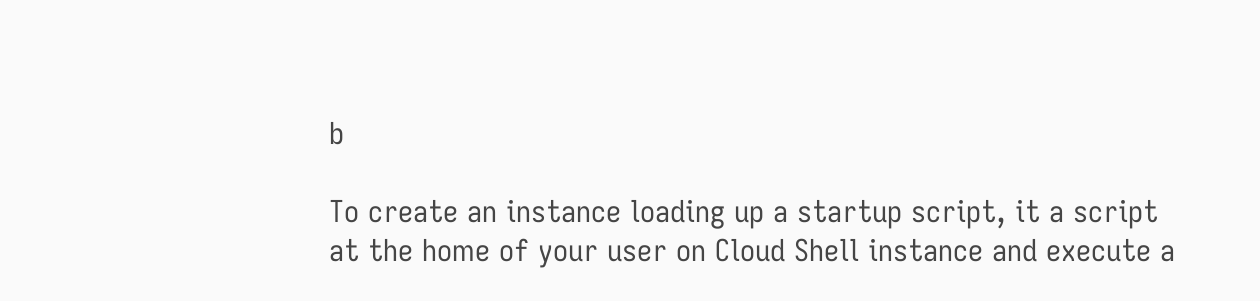b

To create an instance loading up a startup script, it a script at the home of your user on Cloud Shell instance and execute a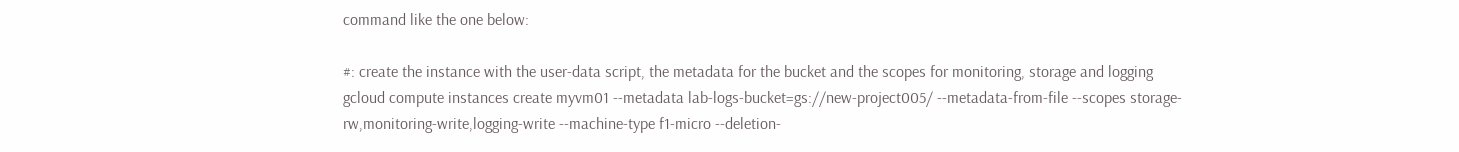command like the one below:

#: create the instance with the user-data script, the metadata for the bucket and the scopes for monitoring, storage and logging
gcloud compute instances create myvm01 --metadata lab-logs-bucket=gs://new-project005/ --metadata-from-file --scopes storage-rw,monitoring-write,logging-write --machine-type f1-micro --deletion-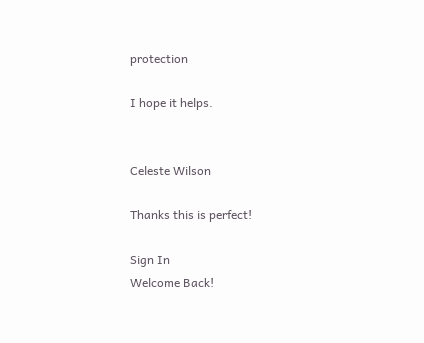protection

I hope it helps.


Celeste Wilson

Thanks this is perfect!

Sign In
Welcome Back!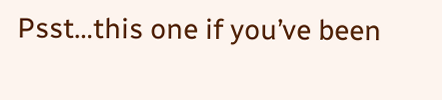Psst…this one if you’ve been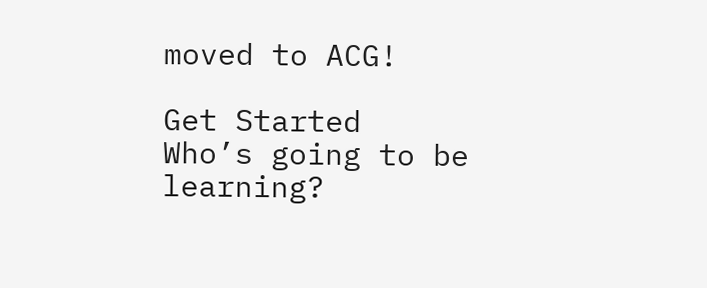moved to ACG!

Get Started
Who’s going to be learning?